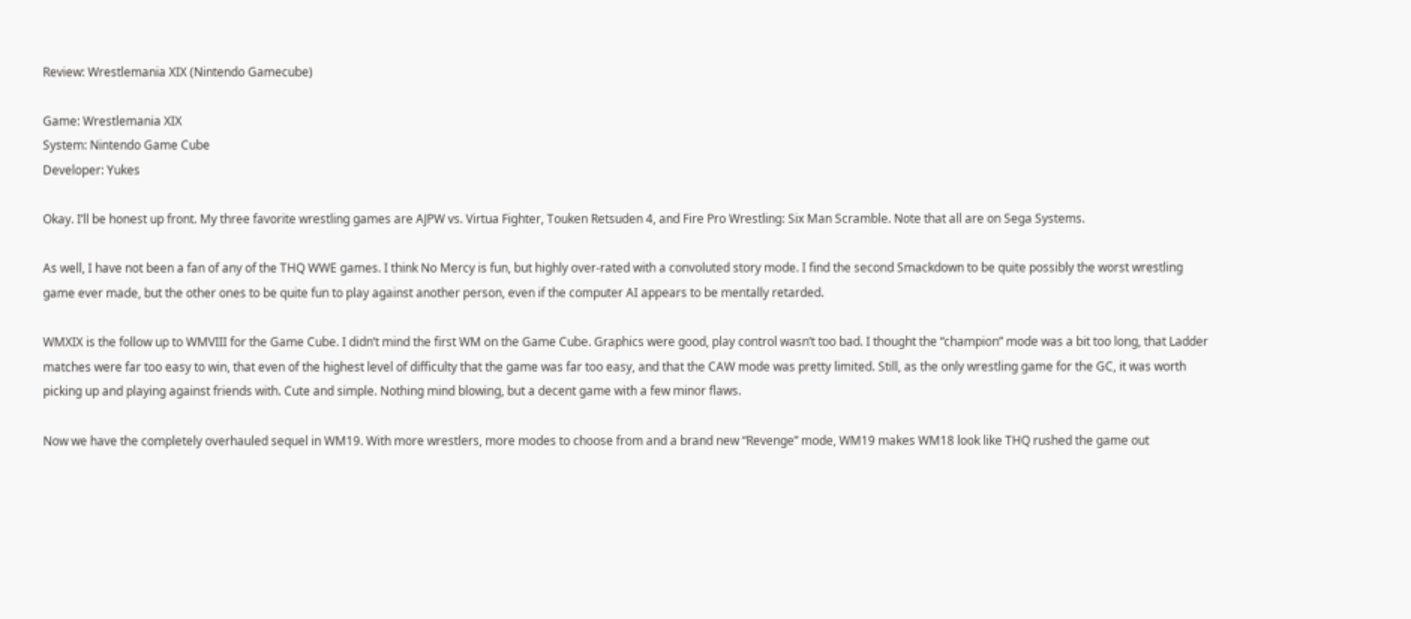Review: Wrestlemania XIX (Nintendo Gamecube)

Game: Wrestlemania XIX
System: Nintendo Game Cube
Developer: Yukes

Okay. I’ll be honest up front. My three favorite wrestling games are AJPW vs. Virtua Fighter, Touken Retsuden 4, and Fire Pro Wrestling: Six Man Scramble. Note that all are on Sega Systems.

As well, I have not been a fan of any of the THQ WWE games. I think No Mercy is fun, but highly over-rated with a convoluted story mode. I find the second Smackdown to be quite possibly the worst wrestling game ever made, but the other ones to be quite fun to play against another person, even if the computer AI appears to be mentally retarded.

WMXIX is the follow up to WMVIII for the Game Cube. I didn’t mind the first WM on the Game Cube. Graphics were good, play control wasn’t too bad. I thought the “champion” mode was a bit too long, that Ladder matches were far too easy to win, that even of the highest level of difficulty that the game was far too easy, and that the CAW mode was pretty limited. Still, as the only wrestling game for the GC, it was worth picking up and playing against friends with. Cute and simple. Nothing mind blowing, but a decent game with a few minor flaws.

Now we have the completely overhauled sequel in WM19. With more wrestlers, more modes to choose from and a brand new “Revenge” mode, WM19 makes WM18 look like THQ rushed the game out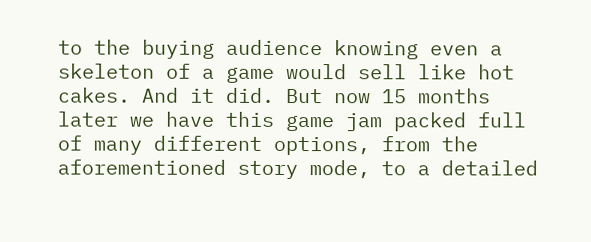to the buying audience knowing even a skeleton of a game would sell like hot cakes. And it did. But now 15 months later we have this game jam packed full of many different options, from the aforementioned story mode, to a detailed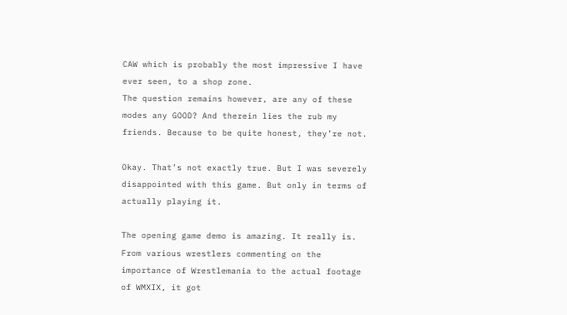CAW which is probably the most impressive I have ever seen, to a shop zone.
The question remains however, are any of these modes any GOOD? And therein lies the rub my friends. Because to be quite honest, they’re not.

Okay. That’s not exactly true. But I was severely disappointed with this game. But only in terms of actually playing it.

The opening game demo is amazing. It really is. From various wrestlers commenting on the importance of Wrestlemania to the actual footage of WMXIX, it got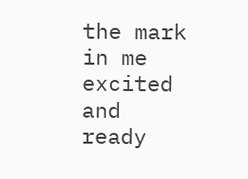the mark in me excited and ready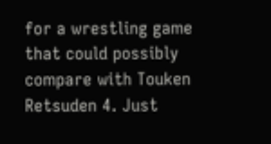for a wrestling game that could possibly compare with Touken Retsuden 4. Just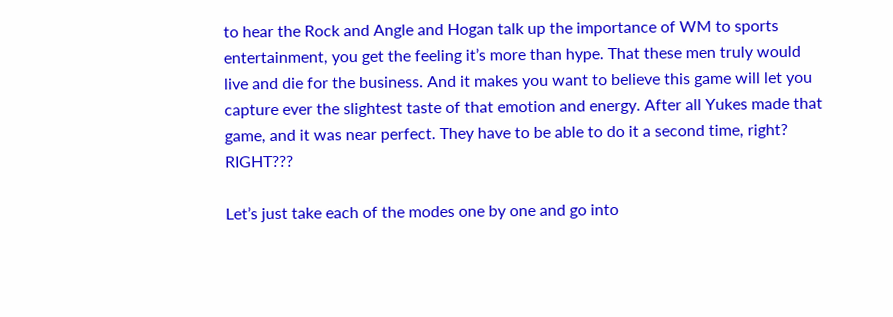to hear the Rock and Angle and Hogan talk up the importance of WM to sports entertainment, you get the feeling it’s more than hype. That these men truly would live and die for the business. And it makes you want to believe this game will let you capture ever the slightest taste of that emotion and energy. After all Yukes made that game, and it was near perfect. They have to be able to do it a second time, right? RIGHT???

Let’s just take each of the modes one by one and go into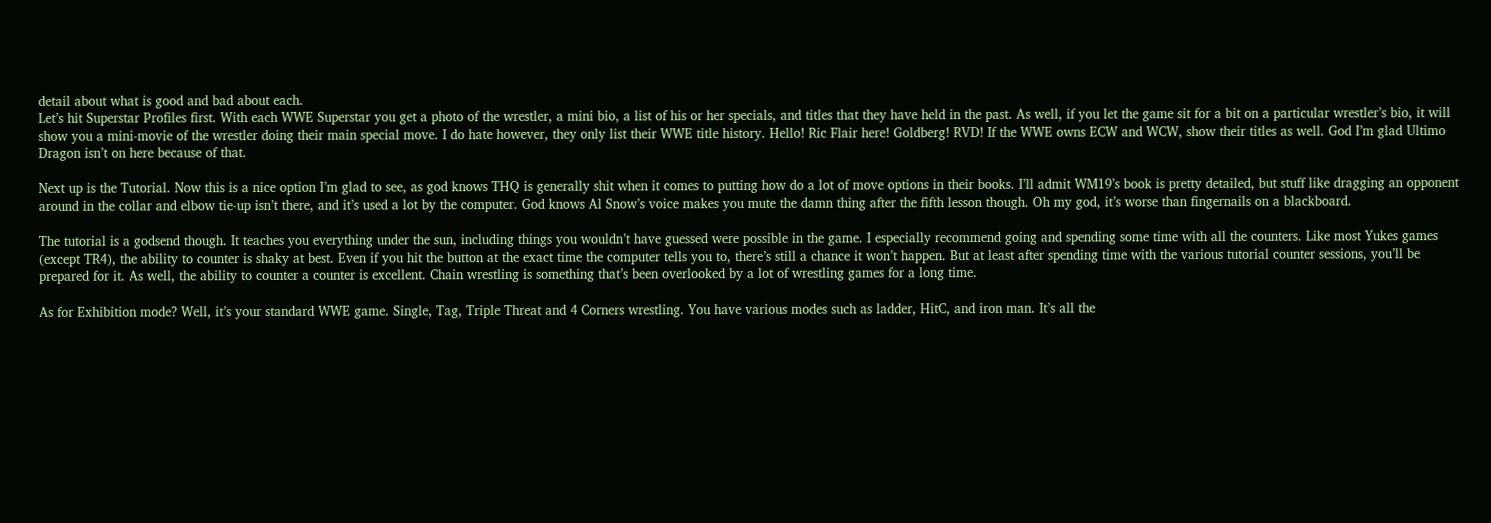detail about what is good and bad about each.
Let’s hit Superstar Profiles first. With each WWE Superstar you get a photo of the wrestler, a mini bio, a list of his or her specials, and titles that they have held in the past. As well, if you let the game sit for a bit on a particular wrestler’s bio, it will show you a mini-movie of the wrestler doing their main special move. I do hate however, they only list their WWE title history. Hello! Ric Flair here! Goldberg! RVD! If the WWE owns ECW and WCW, show their titles as well. God I’m glad Ultimo Dragon isn’t on here because of that.

Next up is the Tutorial. Now this is a nice option I’m glad to see, as god knows THQ is generally shit when it comes to putting how do a lot of move options in their books. I’ll admit WM19’s book is pretty detailed, but stuff like dragging an opponent around in the collar and elbow tie-up isn’t there, and it’s used a lot by the computer. God knows Al Snow’s voice makes you mute the damn thing after the fifth lesson though. Oh my god, it’s worse than fingernails on a blackboard.

The tutorial is a godsend though. It teaches you everything under the sun, including things you wouldn’t have guessed were possible in the game. I especially recommend going and spending some time with all the counters. Like most Yukes games (except TR4), the ability to counter is shaky at best. Even if you hit the button at the exact time the computer tells you to, there’s still a chance it won’t happen. But at least after spending time with the various tutorial counter sessions, you’ll be prepared for it. As well, the ability to counter a counter is excellent. Chain wrestling is something that’s been overlooked by a lot of wrestling games for a long time.

As for Exhibition mode? Well, it’s your standard WWE game. Single, Tag, Triple Threat and 4 Corners wrestling. You have various modes such as ladder, HitC, and iron man. It’s all the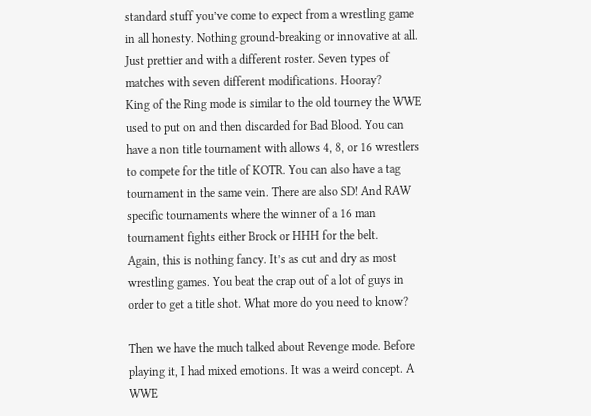standard stuff you’ve come to expect from a wrestling game in all honesty. Nothing ground-breaking or innovative at all. Just prettier and with a different roster. Seven types of matches with seven different modifications. Hooray?
King of the Ring mode is similar to the old tourney the WWE used to put on and then discarded for Bad Blood. You can have a non title tournament with allows 4, 8, or 16 wrestlers to compete for the title of KOTR. You can also have a tag tournament in the same vein. There are also SD! And RAW specific tournaments where the winner of a 16 man tournament fights either Brock or HHH for the belt.
Again, this is nothing fancy. It’s as cut and dry as most wrestling games. You beat the crap out of a lot of guys in order to get a title shot. What more do you need to know?

Then we have the much talked about Revenge mode. Before playing it, I had mixed emotions. It was a weird concept. A WWE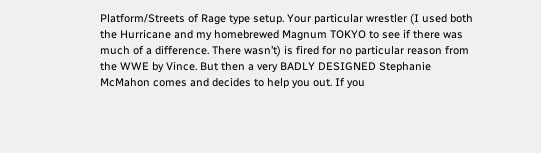Platform/Streets of Rage type setup. Your particular wrestler (I used both the Hurricane and my homebrewed Magnum TOKYO to see if there was much of a difference. There wasn’t) is fired for no particular reason from the WWE by Vince. But then a very BADLY DESIGNED Stephanie McMahon comes and decides to help you out. If you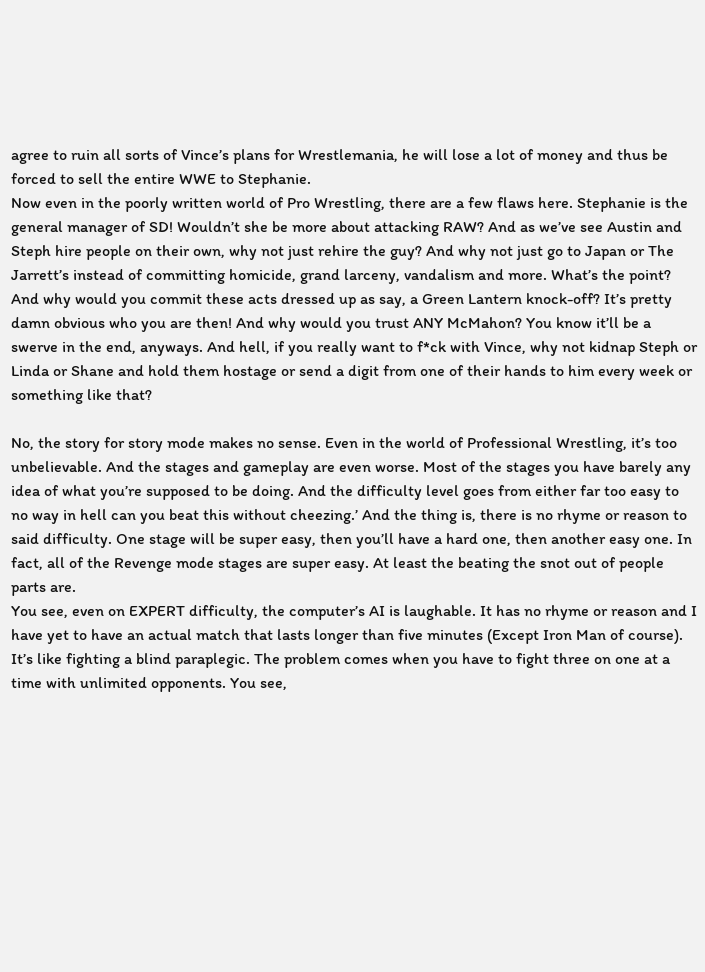agree to ruin all sorts of Vince’s plans for Wrestlemania, he will lose a lot of money and thus be forced to sell the entire WWE to Stephanie.
Now even in the poorly written world of Pro Wrestling, there are a few flaws here. Stephanie is the general manager of SD! Wouldn’t she be more about attacking RAW? And as we’ve see Austin and Steph hire people on their own, why not just rehire the guy? And why not just go to Japan or The Jarrett’s instead of committing homicide, grand larceny, vandalism and more. What’s the point? And why would you commit these acts dressed up as say, a Green Lantern knock-off? It’s pretty damn obvious who you are then! And why would you trust ANY McMahon? You know it’ll be a swerve in the end, anyways. And hell, if you really want to f*ck with Vince, why not kidnap Steph or Linda or Shane and hold them hostage or send a digit from one of their hands to him every week or something like that?

No, the story for story mode makes no sense. Even in the world of Professional Wrestling, it’s too unbelievable. And the stages and gameplay are even worse. Most of the stages you have barely any idea of what you’re supposed to be doing. And the difficulty level goes from either far too easy to no way in hell can you beat this without cheezing.’ And the thing is, there is no rhyme or reason to said difficulty. One stage will be super easy, then you’ll have a hard one, then another easy one. In fact, all of the Revenge mode stages are super easy. At least the beating the snot out of people parts are.
You see, even on EXPERT difficulty, the computer’s AI is laughable. It has no rhyme or reason and I have yet to have an actual match that lasts longer than five minutes (Except Iron Man of course). It’s like fighting a blind paraplegic. The problem comes when you have to fight three on one at a time with unlimited opponents. You see,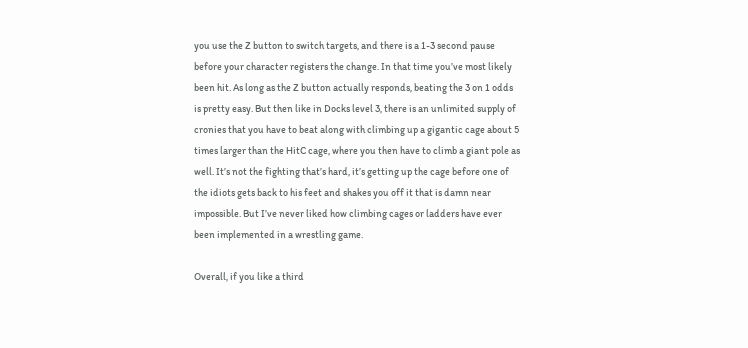you use the Z button to switch targets, and there is a 1-3 second pause before your character registers the change. In that time you’ve most likely been hit. As long as the Z button actually responds, beating the 3 on 1 odds is pretty easy. But then like in Docks level 3, there is an unlimited supply of cronies that you have to beat along with climbing up a gigantic cage about 5 times larger than the HitC cage, where you then have to climb a giant pole as well. It’s not the fighting that’s hard, it’s getting up the cage before one of the idiots gets back to his feet and shakes you off it that is damn near impossible. But I’ve never liked how climbing cages or ladders have ever been implemented in a wrestling game.

Overall, if you like a third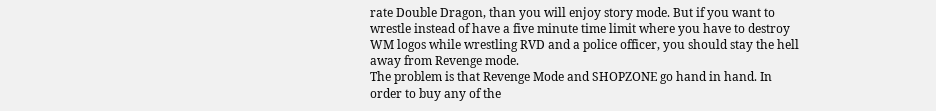rate Double Dragon, than you will enjoy story mode. But if you want to wrestle instead of have a five minute time limit where you have to destroy WM logos while wrestling RVD and a police officer, you should stay the hell away from Revenge mode.
The problem is that Revenge Mode and SHOPZONE go hand in hand. In order to buy any of the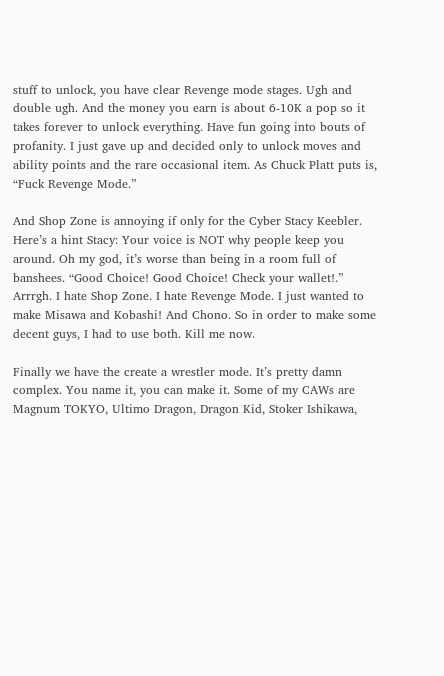stuff to unlock, you have clear Revenge mode stages. Ugh and double ugh. And the money you earn is about 6-10K a pop so it takes forever to unlock everything. Have fun going into bouts of profanity. I just gave up and decided only to unlock moves and ability points and the rare occasional item. As Chuck Platt puts is, “Fuck Revenge Mode.”

And Shop Zone is annoying if only for the Cyber Stacy Keebler. Here’s a hint Stacy: Your voice is NOT why people keep you around. Oh my god, it’s worse than being in a room full of banshees. “Good Choice! Good Choice! Check your wallet!.” Arrrgh. I hate Shop Zone. I hate Revenge Mode. I just wanted to make Misawa and Kobashi! And Chono. So in order to make some decent guys, I had to use both. Kill me now.

Finally we have the create a wrestler mode. It’s pretty damn complex. You name it, you can make it. Some of my CAWs are Magnum TOKYO, Ultimo Dragon, Dragon Kid, Stoker Ishikawa,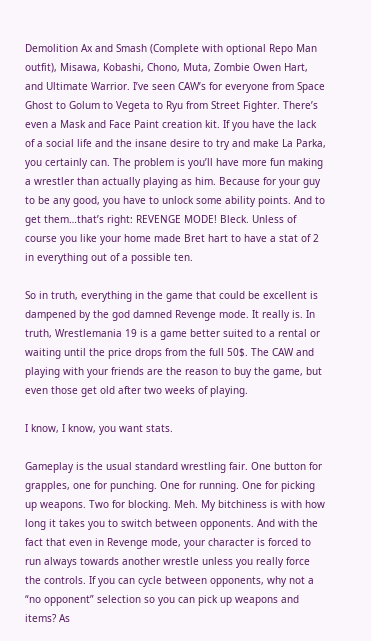Demolition Ax and Smash (Complete with optional Repo Man outfit), Misawa, Kobashi, Chono, Muta, Zombie Owen Hart, and Ultimate Warrior. I’ve seen CAW’s for everyone from Space Ghost to Golum to Vegeta to Ryu from Street Fighter. There’s even a Mask and Face Paint creation kit. If you have the lack of a social life and the insane desire to try and make La Parka, you certainly can. The problem is you’ll have more fun making a wrestler than actually playing as him. Because for your guy to be any good, you have to unlock some ability points. And to get them…that’s right: REVENGE MODE! Bleck. Unless of course you like your home made Bret hart to have a stat of 2 in everything out of a possible ten.

So in truth, everything in the game that could be excellent is dampened by the god damned Revenge mode. It really is. In truth, Wrestlemania 19 is a game better suited to a rental or waiting until the price drops from the full 50$. The CAW and playing with your friends are the reason to buy the game, but even those get old after two weeks of playing.

I know, I know, you want stats.

Gameplay is the usual standard wrestling fair. One button for grapples, one for punching. One for running. One for picking up weapons. Two for blocking. Meh. My bitchiness is with how long it takes you to switch between opponents. And with the fact that even in Revenge mode, your character is forced to run always towards another wrestle unless you really force the controls. If you can cycle between opponents, why not a “no opponent” selection so you can pick up weapons and items? As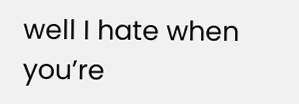well I hate when you’re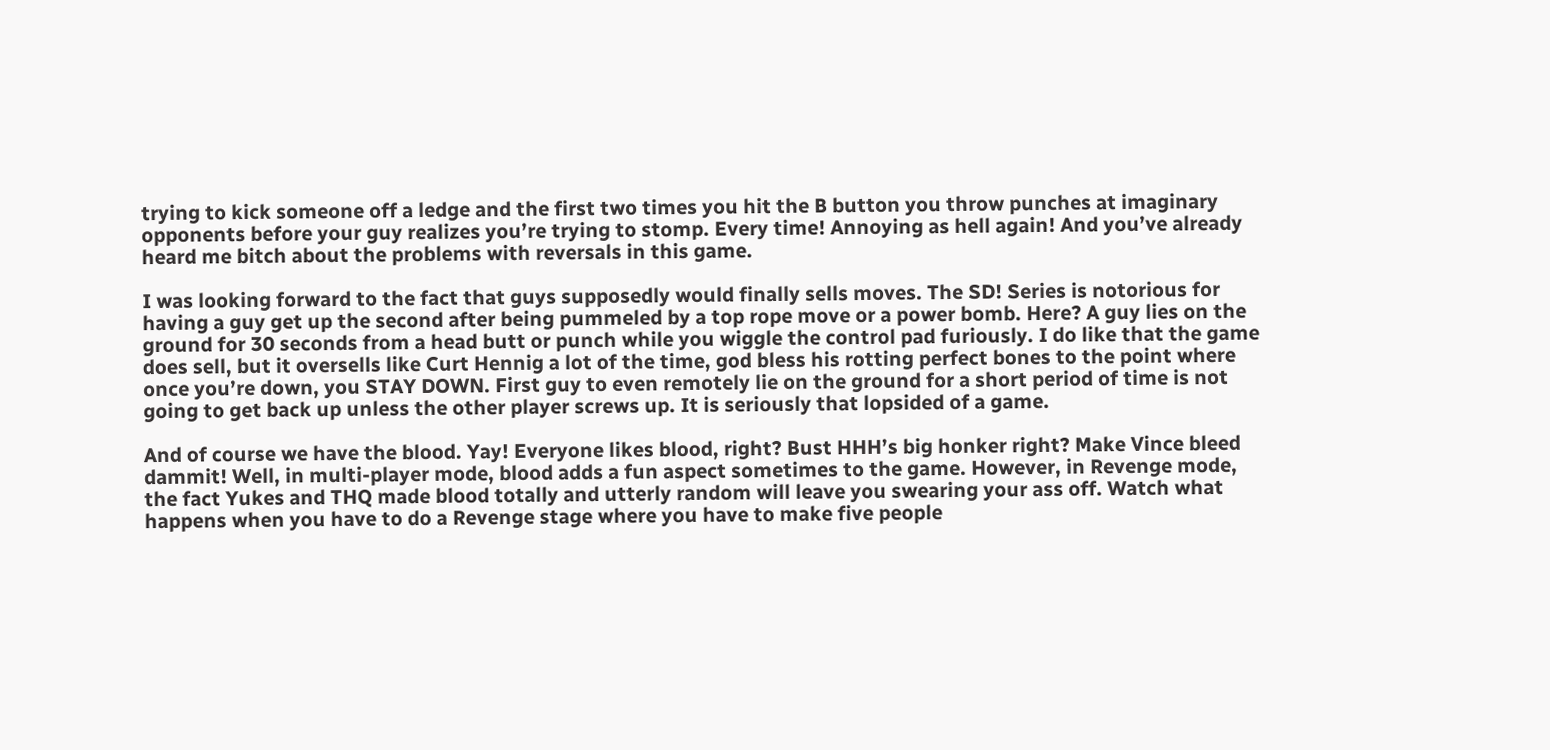trying to kick someone off a ledge and the first two times you hit the B button you throw punches at imaginary opponents before your guy realizes you’re trying to stomp. Every time! Annoying as hell again! And you’ve already heard me bitch about the problems with reversals in this game.

I was looking forward to the fact that guys supposedly would finally sells moves. The SD! Series is notorious for having a guy get up the second after being pummeled by a top rope move or a power bomb. Here? A guy lies on the ground for 30 seconds from a head butt or punch while you wiggle the control pad furiously. I do like that the game does sell, but it oversells like Curt Hennig a lot of the time, god bless his rotting perfect bones to the point where once you’re down, you STAY DOWN. First guy to even remotely lie on the ground for a short period of time is not going to get back up unless the other player screws up. It is seriously that lopsided of a game.

And of course we have the blood. Yay! Everyone likes blood, right? Bust HHH’s big honker right? Make Vince bleed dammit! Well, in multi-player mode, blood adds a fun aspect sometimes to the game. However, in Revenge mode, the fact Yukes and THQ made blood totally and utterly random will leave you swearing your ass off. Watch what happens when you have to do a Revenge stage where you have to make five people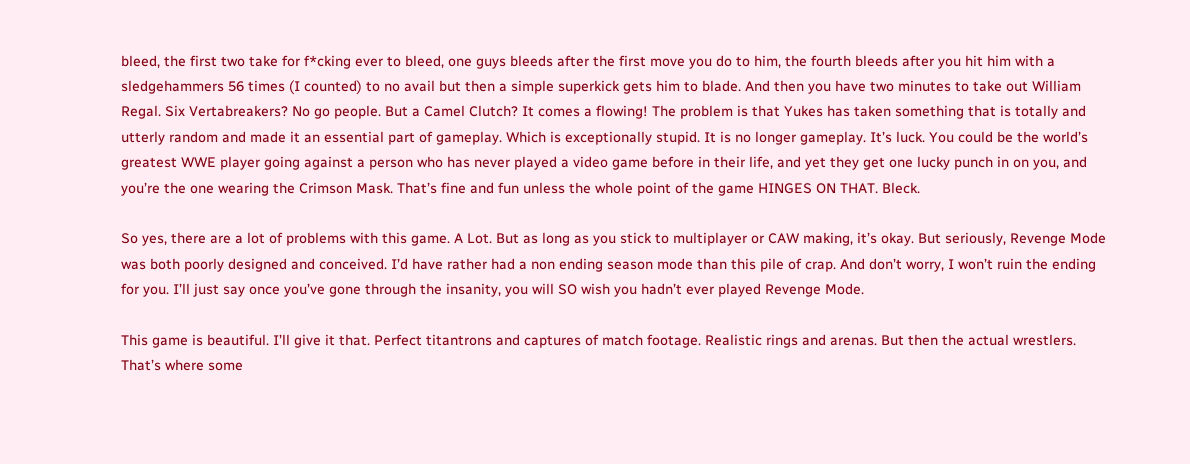bleed, the first two take for f*cking ever to bleed, one guys bleeds after the first move you do to him, the fourth bleeds after you hit him with a sledgehammers 56 times (I counted) to no avail but then a simple superkick gets him to blade. And then you have two minutes to take out William Regal. Six Vertabreakers? No go people. But a Camel Clutch? It comes a flowing! The problem is that Yukes has taken something that is totally and utterly random and made it an essential part of gameplay. Which is exceptionally stupid. It is no longer gameplay. It’s luck. You could be the world’s greatest WWE player going against a person who has never played a video game before in their life, and yet they get one lucky punch in on you, and you’re the one wearing the Crimson Mask. That’s fine and fun unless the whole point of the game HINGES ON THAT. Bleck.

So yes, there are a lot of problems with this game. A Lot. But as long as you stick to multiplayer or CAW making, it’s okay. But seriously, Revenge Mode was both poorly designed and conceived. I’d have rather had a non ending season mode than this pile of crap. And don’t worry, I won’t ruin the ending for you. I’ll just say once you’ve gone through the insanity, you will SO wish you hadn’t ever played Revenge Mode.

This game is beautiful. I’ll give it that. Perfect titantrons and captures of match footage. Realistic rings and arenas. But then the actual wrestlers. That’s where some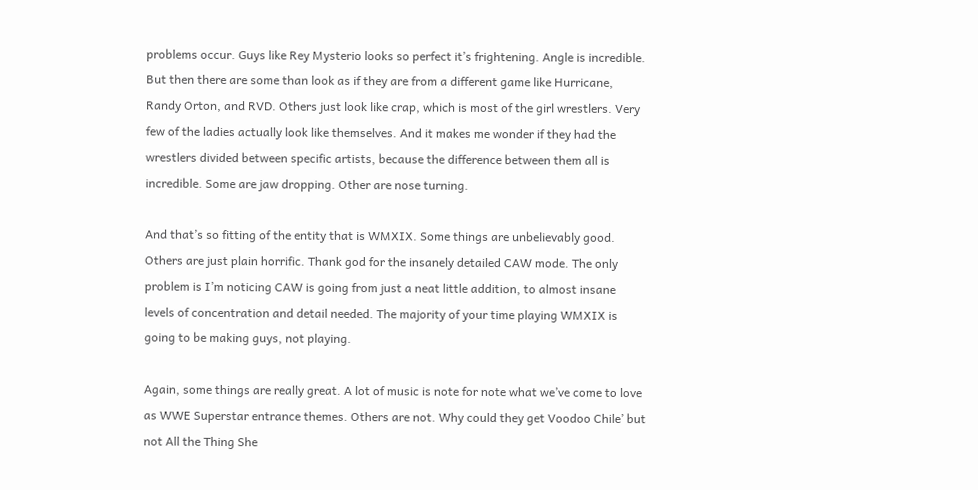problems occur. Guys like Rey Mysterio looks so perfect it’s frightening. Angle is incredible. But then there are some than look as if they are from a different game like Hurricane, Randy Orton, and RVD. Others just look like crap, which is most of the girl wrestlers. Very few of the ladies actually look like themselves. And it makes me wonder if they had the wrestlers divided between specific artists, because the difference between them all is incredible. Some are jaw dropping. Other are nose turning.

And that’s so fitting of the entity that is WMXIX. Some things are unbelievably good. Others are just plain horrific. Thank god for the insanely detailed CAW mode. The only problem is I’m noticing CAW is going from just a neat little addition, to almost insane levels of concentration and detail needed. The majority of your time playing WMXIX is going to be making guys, not playing.

Again, some things are really great. A lot of music is note for note what we’ve come to love as WWE Superstar entrance themes. Others are not. Why could they get Voodoo Chile’ but not All the Thing She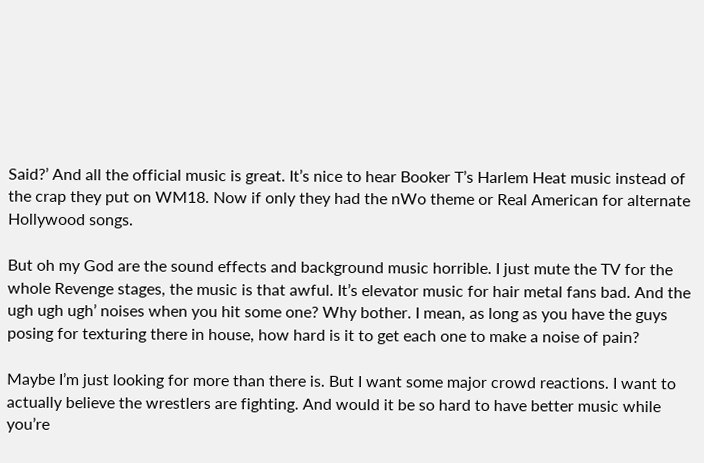Said?’ And all the official music is great. It’s nice to hear Booker T’s Harlem Heat music instead of the crap they put on WM18. Now if only they had the nWo theme or Real American for alternate Hollywood songs.

But oh my God are the sound effects and background music horrible. I just mute the TV for the whole Revenge stages, the music is that awful. It’s elevator music for hair metal fans bad. And the ugh ugh ugh’ noises when you hit some one? Why bother. I mean, as long as you have the guys posing for texturing there in house, how hard is it to get each one to make a noise of pain?

Maybe I’m just looking for more than there is. But I want some major crowd reactions. I want to actually believe the wrestlers are fighting. And would it be so hard to have better music while you’re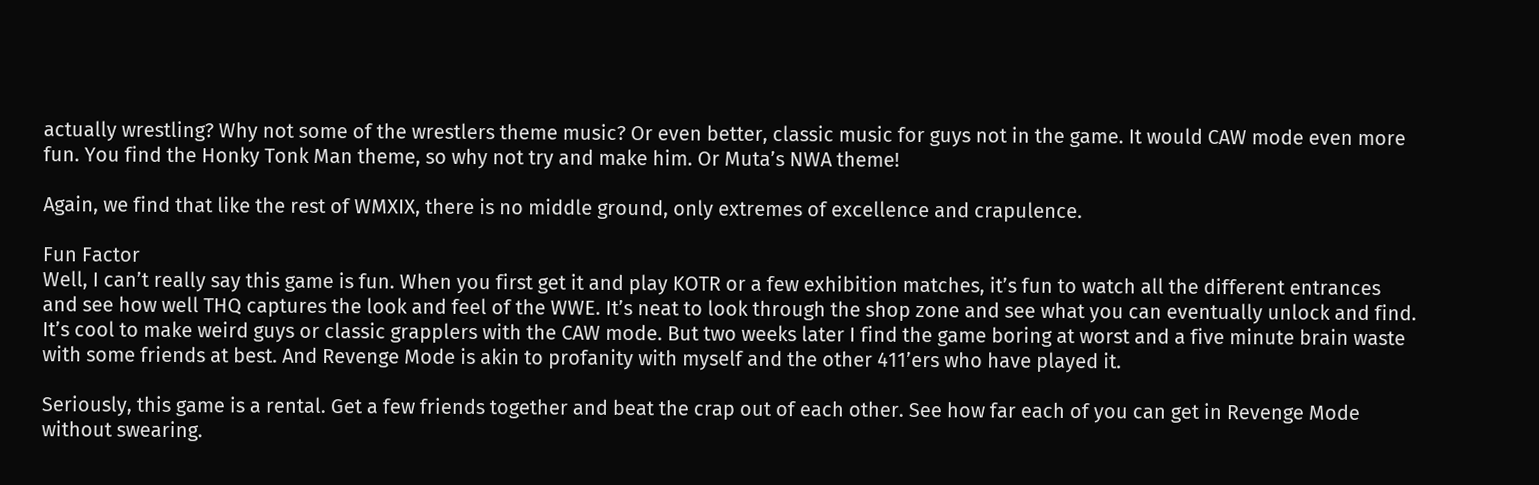actually wrestling? Why not some of the wrestlers theme music? Or even better, classic music for guys not in the game. It would CAW mode even more fun. You find the Honky Tonk Man theme, so why not try and make him. Or Muta’s NWA theme!

Again, we find that like the rest of WMXIX, there is no middle ground, only extremes of excellence and crapulence.

Fun Factor
Well, I can’t really say this game is fun. When you first get it and play KOTR or a few exhibition matches, it’s fun to watch all the different entrances and see how well THQ captures the look and feel of the WWE. It’s neat to look through the shop zone and see what you can eventually unlock and find. It’s cool to make weird guys or classic grapplers with the CAW mode. But two weeks later I find the game boring at worst and a five minute brain waste with some friends at best. And Revenge Mode is akin to profanity with myself and the other 411’ers who have played it.

Seriously, this game is a rental. Get a few friends together and beat the crap out of each other. See how far each of you can get in Revenge Mode without swearing.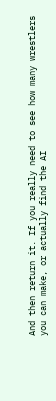And then return it. If you really need to see how many wrestlers you can make, or actually find the AI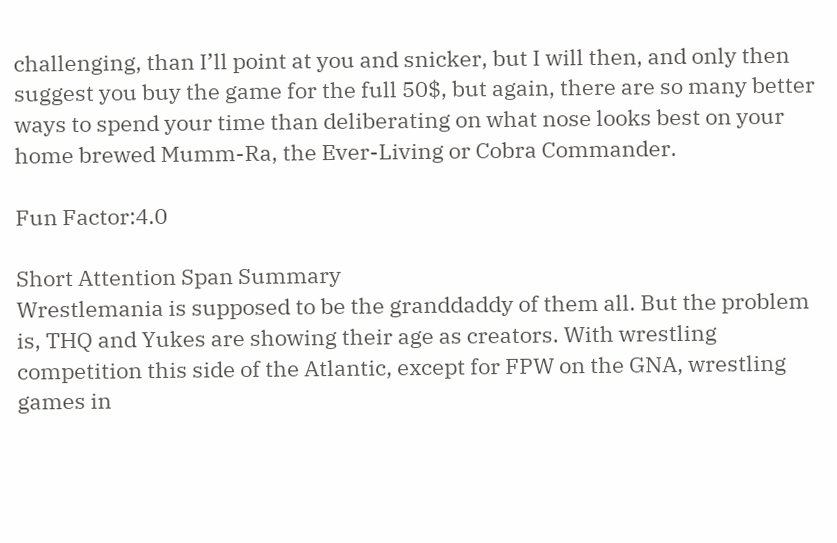challenging, than I’ll point at you and snicker, but I will then, and only then suggest you buy the game for the full 50$, but again, there are so many better ways to spend your time than deliberating on what nose looks best on your home brewed Mumm-Ra, the Ever-Living or Cobra Commander.

Fun Factor:4.0

Short Attention Span Summary
Wrestlemania is supposed to be the granddaddy of them all. But the problem is, THQ and Yukes are showing their age as creators. With wrestling competition this side of the Atlantic, except for FPW on the GNA, wrestling games in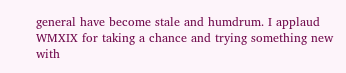general have become stale and humdrum. I applaud WMXIX for taking a chance and trying something new with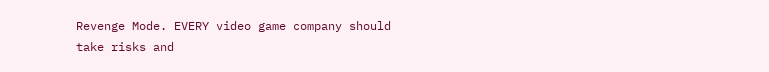Revenge Mode. EVERY video game company should take risks and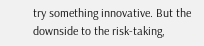try something innovative. But the downside to the risk-taking,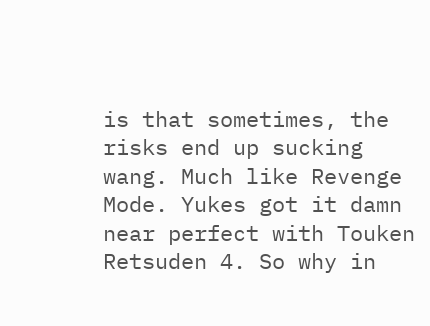is that sometimes, the risks end up sucking wang. Much like Revenge Mode. Yukes got it damn near perfect with Touken Retsuden 4. So why in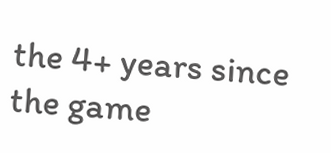the 4+ years since the game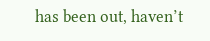has been out, haven’t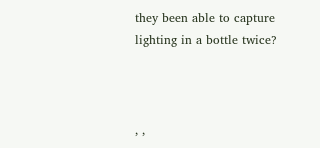they been able to capture lighting in a bottle twice?



, ,